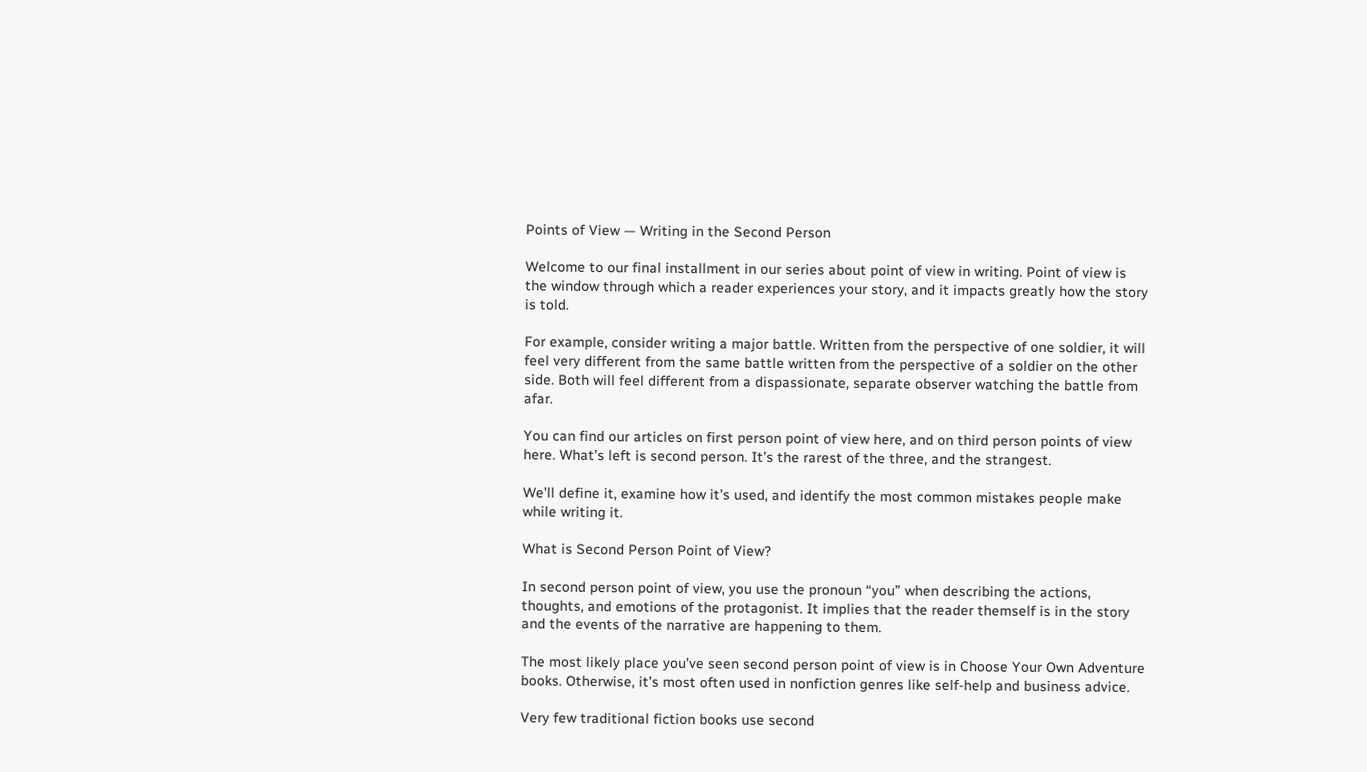Points of View — Writing in the Second Person

Welcome to our final installment in our series about point of view in writing. Point of view is the window through which a reader experiences your story, and it impacts greatly how the story is told.

For example, consider writing a major battle. Written from the perspective of one soldier, it will feel very different from the same battle written from the perspective of a soldier on the other side. Both will feel different from a dispassionate, separate observer watching the battle from afar.

You can find our articles on first person point of view here, and on third person points of view here. What’s left is second person. It’s the rarest of the three, and the strangest.

We’ll define it, examine how it’s used, and identify the most common mistakes people make while writing it.

What is Second Person Point of View?

In second person point of view, you use the pronoun “you” when describing the actions, thoughts, and emotions of the protagonist. It implies that the reader themself is in the story and the events of the narrative are happening to them.

The most likely place you’ve seen second person point of view is in Choose Your Own Adventure books. Otherwise, it’s most often used in nonfiction genres like self-help and business advice.

Very few traditional fiction books use second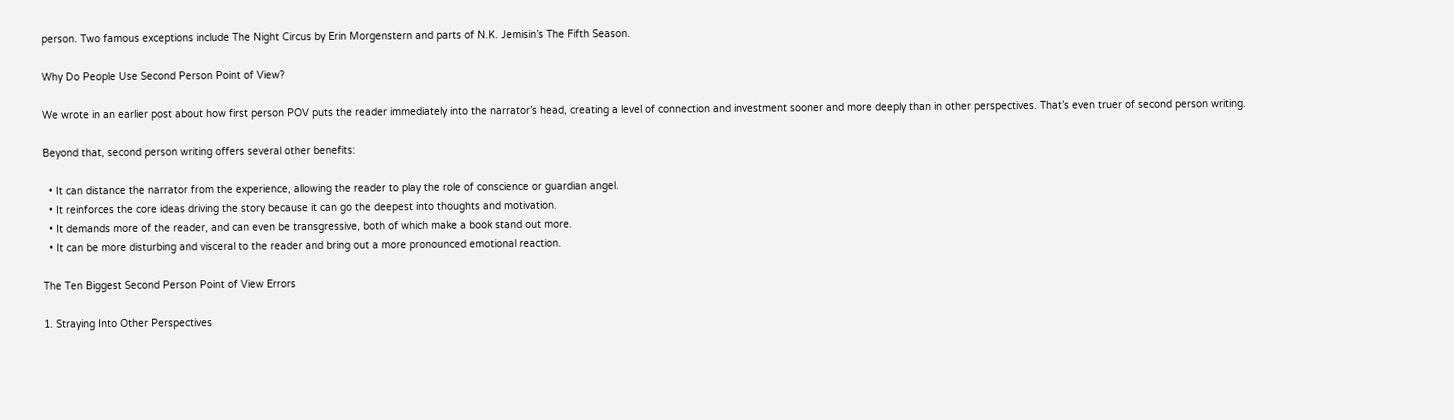person. Two famous exceptions include The Night Circus by Erin Morgenstern and parts of N.K. Jemisin’s The Fifth Season.

Why Do People Use Second Person Point of View?

We wrote in an earlier post about how first person POV puts the reader immediately into the narrator’s head, creating a level of connection and investment sooner and more deeply than in other perspectives. That’s even truer of second person writing.

Beyond that, second person writing offers several other benefits:

  • It can distance the narrator from the experience, allowing the reader to play the role of conscience or guardian angel.
  • It reinforces the core ideas driving the story because it can go the deepest into thoughts and motivation.
  • It demands more of the reader, and can even be transgressive, both of which make a book stand out more.
  • It can be more disturbing and visceral to the reader and bring out a more pronounced emotional reaction.

The Ten Biggest Second Person Point of View Errors

1. Straying Into Other Perspectives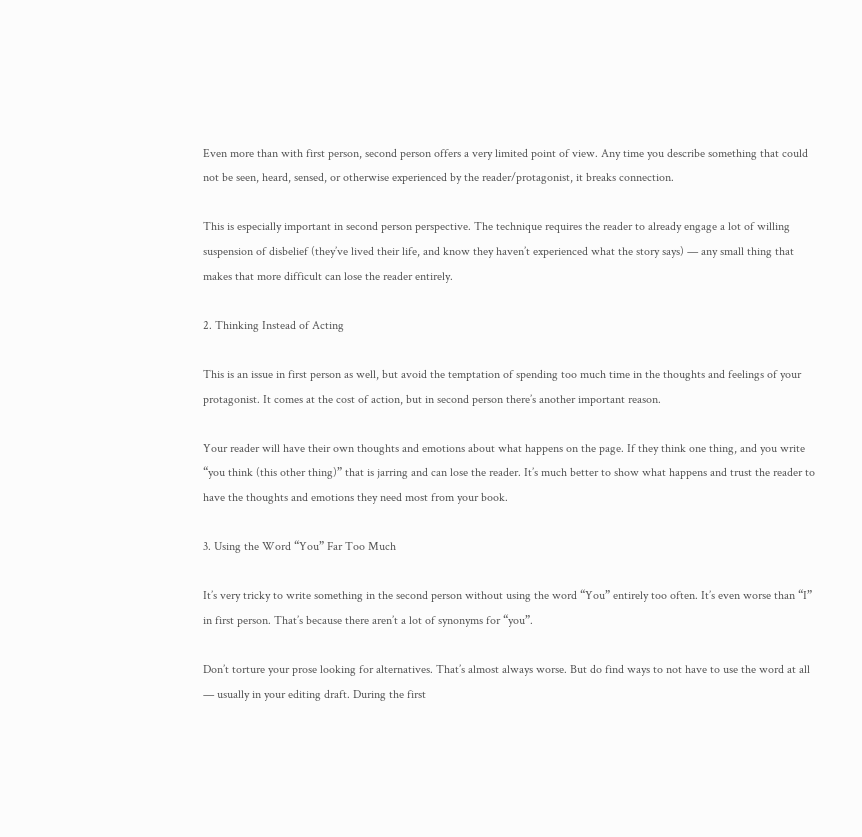Even more than with first person, second person offers a very limited point of view. Any time you describe something that could not be seen, heard, sensed, or otherwise experienced by the reader/protagonist, it breaks connection.

This is especially important in second person perspective. The technique requires the reader to already engage a lot of willing suspension of disbelief (they’ve lived their life, and know they haven’t experienced what the story says) — any small thing that makes that more difficult can lose the reader entirely.

2. Thinking Instead of Acting

This is an issue in first person as well, but avoid the temptation of spending too much time in the thoughts and feelings of your protagonist. It comes at the cost of action, but in second person there’s another important reason.

Your reader will have their own thoughts and emotions about what happens on the page. If they think one thing, and you write “you think (this other thing)” that is jarring and can lose the reader. It’s much better to show what happens and trust the reader to have the thoughts and emotions they need most from your book.

3. Using the Word “You” Far Too Much

It’s very tricky to write something in the second person without using the word “You” entirely too often. It’s even worse than “I” in first person. That’s because there aren’t a lot of synonyms for “you”.

Don’t torture your prose looking for alternatives. That’s almost always worse. But do find ways to not have to use the word at all — usually in your editing draft. During the first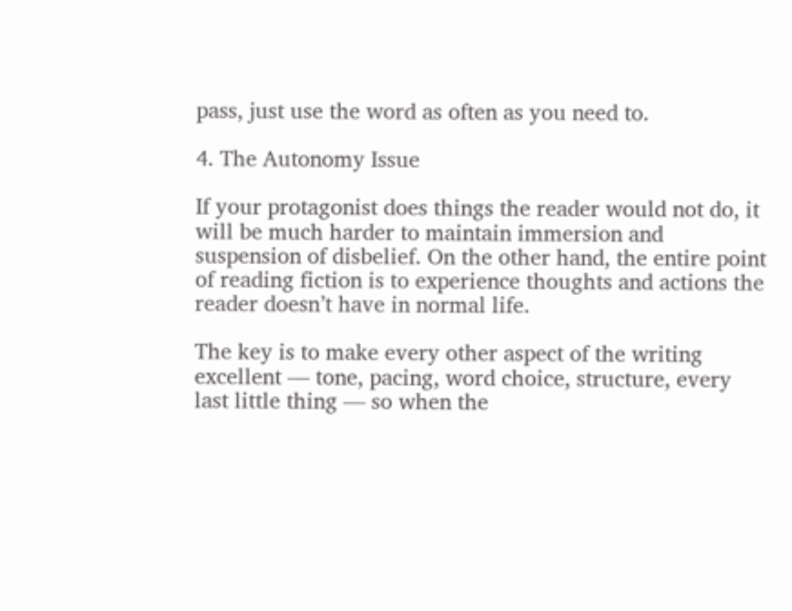pass, just use the word as often as you need to.

4. The Autonomy Issue

If your protagonist does things the reader would not do, it will be much harder to maintain immersion and suspension of disbelief. On the other hand, the entire point of reading fiction is to experience thoughts and actions the reader doesn’t have in normal life.

The key is to make every other aspect of the writing excellent — tone, pacing, word choice, structure, every last little thing — so when the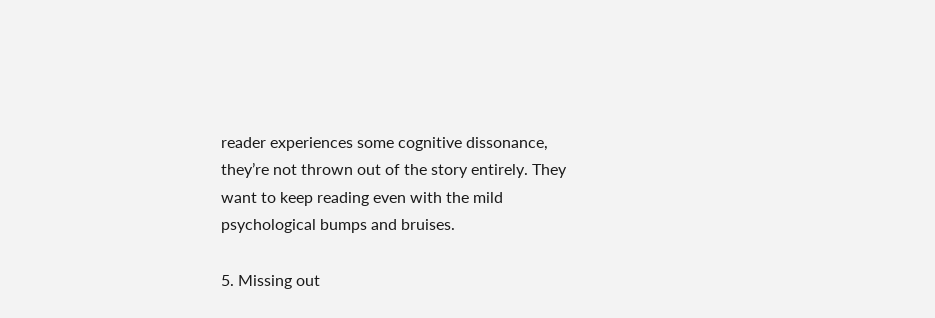reader experiences some cognitive dissonance, they’re not thrown out of the story entirely. They want to keep reading even with the mild psychological bumps and bruises.

5. Missing out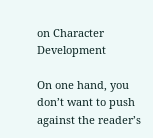on Character Development

On one hand, you don’t want to push against the reader’s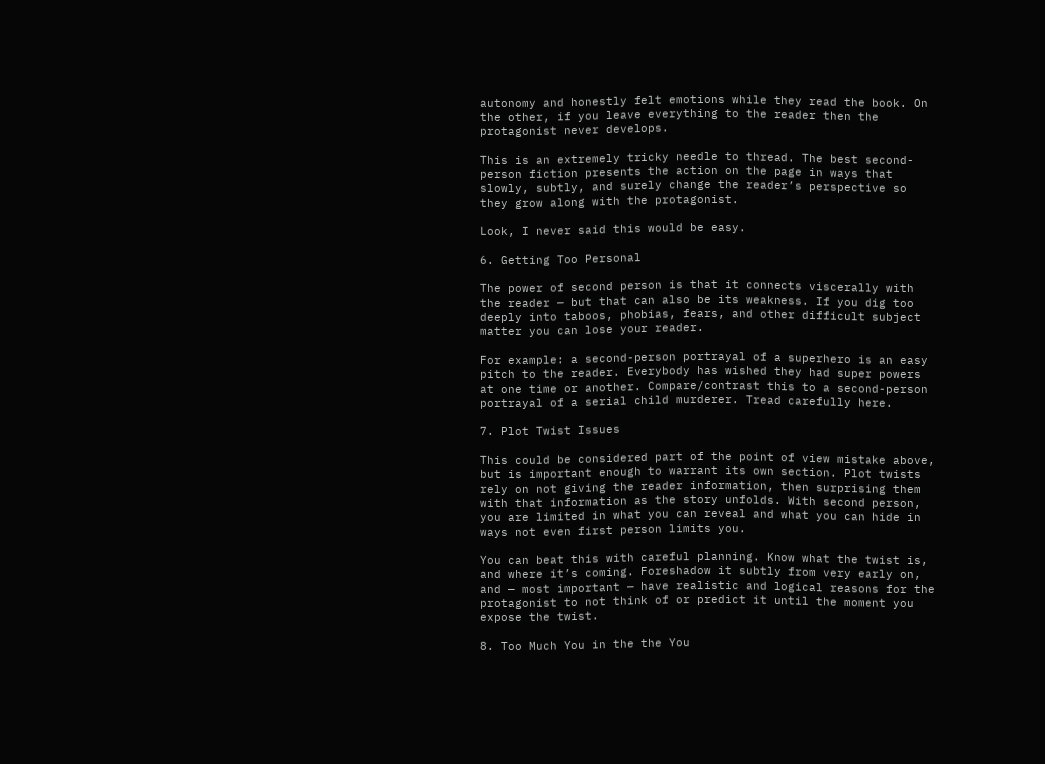autonomy and honestly felt emotions while they read the book. On the other, if you leave everything to the reader then the protagonist never develops.

This is an extremely tricky needle to thread. The best second-person fiction presents the action on the page in ways that slowly, subtly, and surely change the reader’s perspective so they grow along with the protagonist.

Look, I never said this would be easy.

6. Getting Too Personal

The power of second person is that it connects viscerally with the reader — but that can also be its weakness. If you dig too deeply into taboos, phobias, fears, and other difficult subject matter you can lose your reader.

For example: a second-person portrayal of a superhero is an easy pitch to the reader. Everybody has wished they had super powers at one time or another. Compare/contrast this to a second-person portrayal of a serial child murderer. Tread carefully here.

7. Plot Twist Issues

This could be considered part of the point of view mistake above, but is important enough to warrant its own section. Plot twists rely on not giving the reader information, then surprising them with that information as the story unfolds. With second person, you are limited in what you can reveal and what you can hide in ways not even first person limits you.

You can beat this with careful planning. Know what the twist is, and where it’s coming. Foreshadow it subtly from very early on, and — most important — have realistic and logical reasons for the protagonist to not think of or predict it until the moment you expose the twist.

8. Too Much You in the the You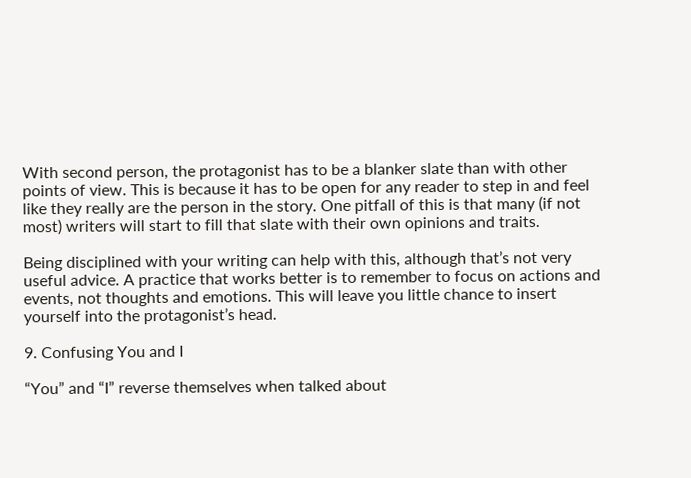With second person, the protagonist has to be a blanker slate than with other points of view. This is because it has to be open for any reader to step in and feel like they really are the person in the story. One pitfall of this is that many (if not most) writers will start to fill that slate with their own opinions and traits.

Being disciplined with your writing can help with this, although that’s not very useful advice. A practice that works better is to remember to focus on actions and events, not thoughts and emotions. This will leave you little chance to insert yourself into the protagonist’s head.

9. Confusing You and I

“You” and “I” reverse themselves when talked about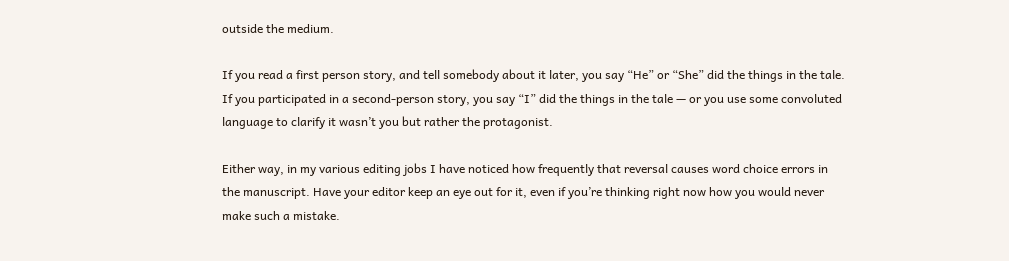outside the medium.

If you read a first person story, and tell somebody about it later, you say “He” or “She” did the things in the tale. If you participated in a second-person story, you say “I” did the things in the tale — or you use some convoluted language to clarify it wasn’t you but rather the protagonist.

Either way, in my various editing jobs I have noticed how frequently that reversal causes word choice errors in the manuscript. Have your editor keep an eye out for it, even if you’re thinking right now how you would never make such a mistake.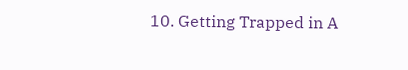10. Getting Trapped in A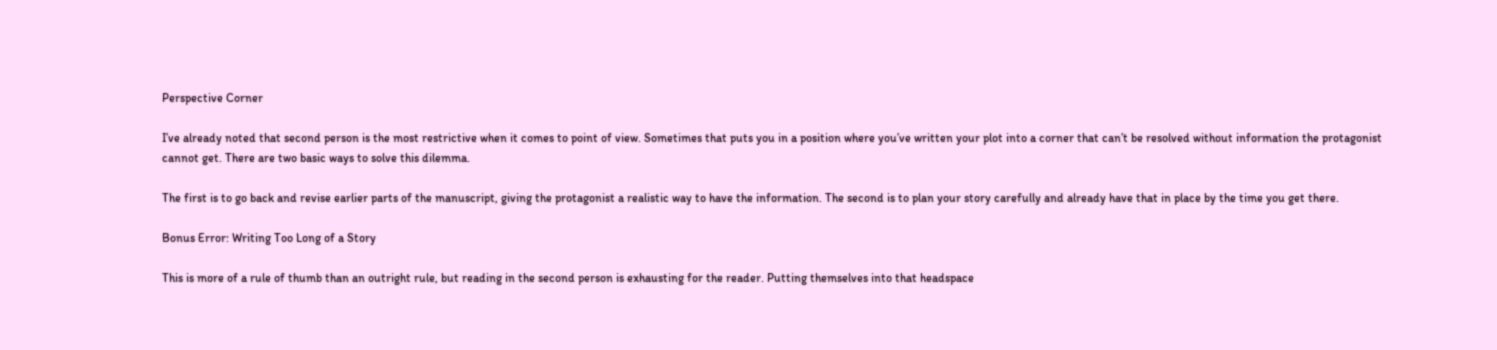Perspective Corner

I’ve already noted that second person is the most restrictive when it comes to point of view. Sometimes that puts you in a position where you’ve written your plot into a corner that can’t be resolved without information the protagonist cannot get. There are two basic ways to solve this dilemma.

The first is to go back and revise earlier parts of the manuscript, giving the protagonist a realistic way to have the information. The second is to plan your story carefully and already have that in place by the time you get there.

Bonus Error: Writing Too Long of a Story

This is more of a rule of thumb than an outright rule, but reading in the second person is exhausting for the reader. Putting themselves into that headspace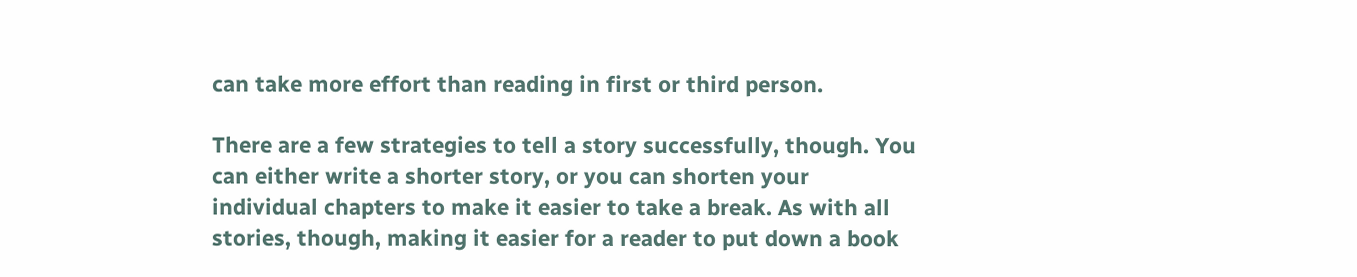can take more effort than reading in first or third person.

There are a few strategies to tell a story successfully, though. You can either write a shorter story, or you can shorten your individual chapters to make it easier to take a break. As with all stories, though, making it easier for a reader to put down a book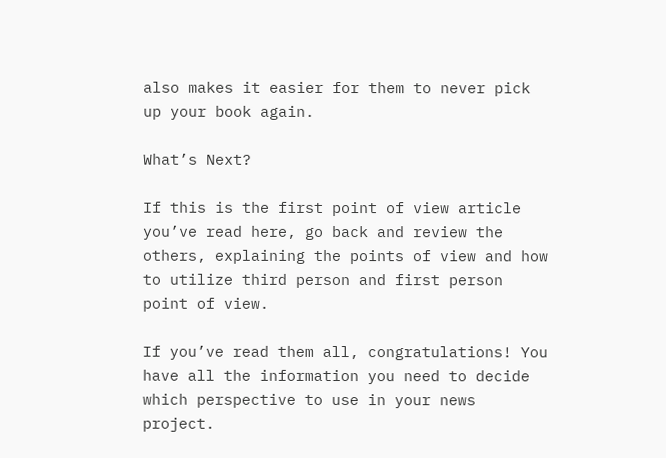also makes it easier for them to never pick up your book again.

What’s Next?

If this is the first point of view article you’ve read here, go back and review the others, explaining the points of view and how to utilize third person and first person point of view.

If you’ve read them all, congratulations! You have all the information you need to decide which perspective to use in your news project.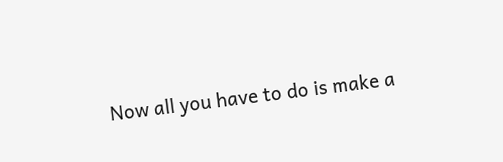Now all you have to do is make a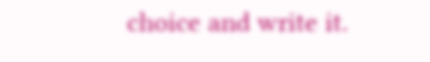choice and write it.